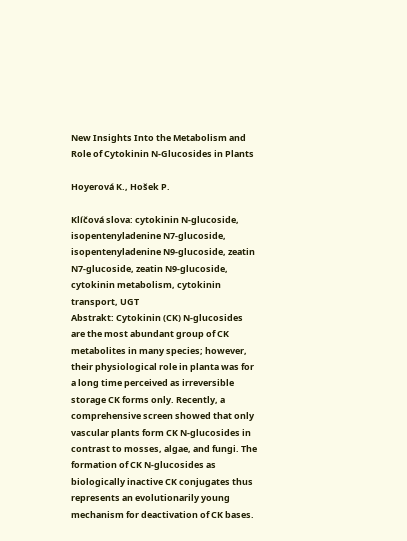New Insights Into the Metabolism and Role of Cytokinin N-Glucosides in Plants

Hoyerová K., Hošek P.

Klíčová slova: cytokinin N-glucoside, isopentenyladenine N7-glucoside, isopentenyladenine N9-glucoside, zeatin N7-glucoside, zeatin N9-glucoside, cytokinin metabolism, cytokinin transport, UGT
Abstrakt: Cytokinin (CK) N-glucosides are the most abundant group of CK metabolites in many species; however, their physiological role in planta was for a long time perceived as irreversible storage CK forms only. Recently, a comprehensive screen showed that only vascular plants form CK N-glucosides in contrast to mosses, algae, and fungi. The formation of CK N-glucosides as biologically inactive CK conjugates thus represents an evolutionarily young mechanism for deactivation of CK bases.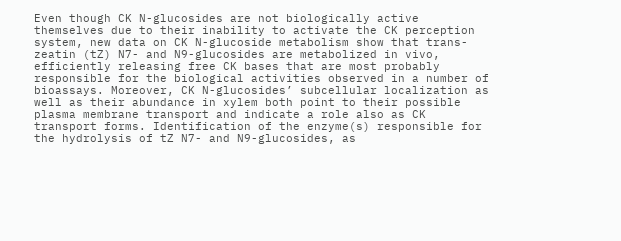Even though CK N-glucosides are not biologically active themselves due to their inability to activate the CK perception system, new data on CK N-glucoside metabolism show that trans-zeatin (tZ) N7- and N9-glucosides are metabolized in vivo, efficiently releasing free CK bases that are most probably responsible for the biological activities observed in a number of bioassays. Moreover, CK N-glucosides’ subcellular localization as well as their abundance in xylem both point to their possible plasma membrane transport and indicate a role also as CK transport forms. Identification of the enzyme(s) responsible for the hydrolysis of tZ N7- and N9-glucosides, as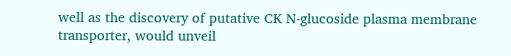well as the discovery of putative CK N-glucoside plasma membrane transporter, would unveil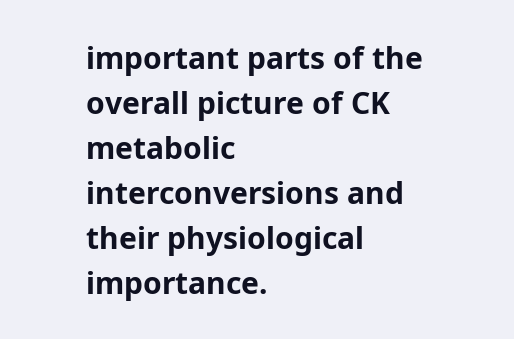important parts of the overall picture of CK metabolic interconversions and their physiological importance.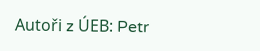Autoři z ÚEB: Petr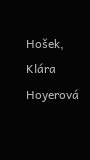Hošek, Klára Hoyerová